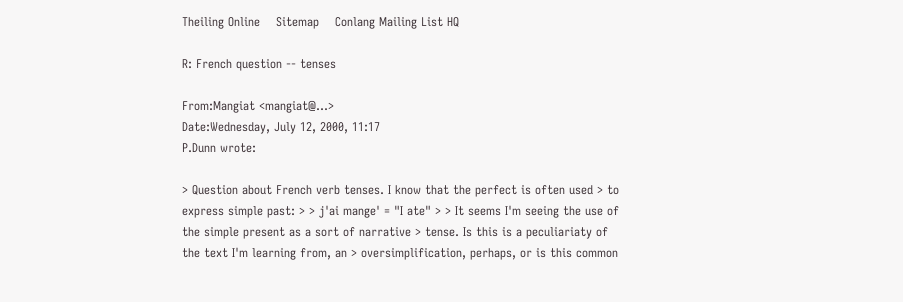Theiling Online    Sitemap    Conlang Mailing List HQ

R: French question -- tenses

From:Mangiat <mangiat@...>
Date:Wednesday, July 12, 2000, 11:17
P.Dunn wrote:

> Question about French verb tenses. I know that the perfect is often used > to express simple past: > > j'ai mange' = "I ate" > > It seems I'm seeing the use of the simple present as a sort of narrative > tense. Is this is a peculiariaty of the text I'm learning from, an > oversimplification, perhaps, or is this common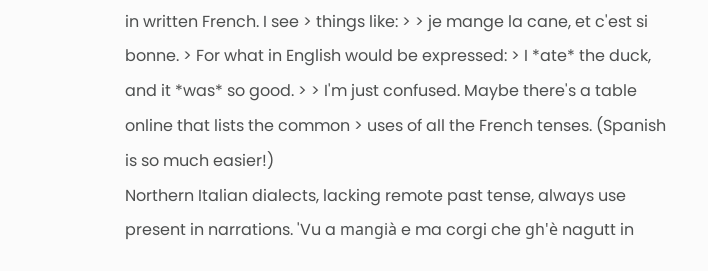in written French. I see > things like: > > je mange la cane, et c'est si bonne. > For what in English would be expressed: > I *ate* the duck, and it *was* so good. > > I'm just confused. Maybe there's a table online that lists the common > uses of all the French tenses. (Spanish is so much easier!)
Northern Italian dialects, lacking remote past tense, always use present in narrations. 'Vu a mangià e ma corgi che gh'è nagutt in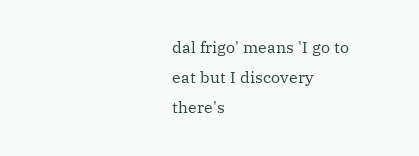dal frigo' means 'I go to eat but I discovery there's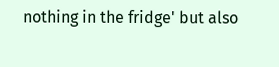nothing in the fridge' but also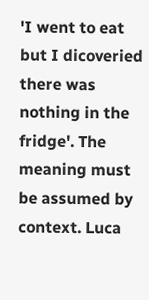'I went to eat but I dicoveried there was nothing in the fridge'. The meaning must be assumed by context. Luca